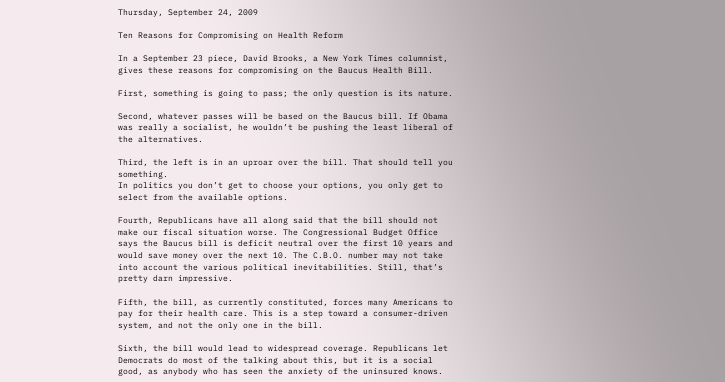Thursday, September 24, 2009

Ten Reasons for Compromising on Health Reform

In a September 23 piece, David Brooks, a New York Times columnist, gives these reasons for compromising on the Baucus Health Bill.

First, something is going to pass; the only question is its nature.

Second, whatever passes will be based on the Baucus bill. If Obama was really a socialist, he wouldn’t be pushing the least liberal of the alternatives.

Third, the left is in an uproar over the bill. That should tell you something.
In politics you don’t get to choose your options, you only get to select from the available options.

Fourth, Republicans have all along said that the bill should not make our fiscal situation worse. The Congressional Budget Office says the Baucus bill is deficit neutral over the first 10 years and would save money over the next 10. The C.B.O. number may not take into account the various political inevitabilities. Still, that’s pretty darn impressive.

Fifth, the bill, as currently constituted, forces many Americans to pay for their health care. This is a step toward a consumer-driven system, and not the only one in the bill.

Sixth, the bill would lead to widespread coverage. Republicans let Democrats do most of the talking about this, but it is a social good, as anybody who has seen the anxiety of the uninsured knows.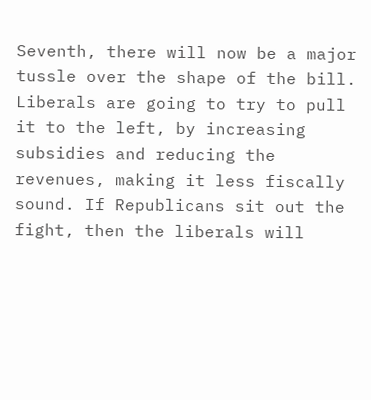Seventh, there will now be a major tussle over the shape of the bill. Liberals are going to try to pull it to the left, by increasing subsidies and reducing the revenues, making it less fiscally sound. If Republicans sit out the fight, then the liberals will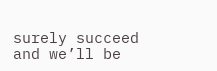surely succeed and we’ll be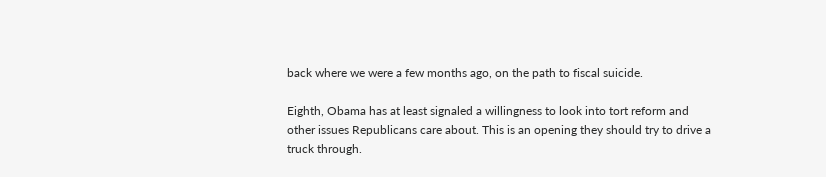back where we were a few months ago, on the path to fiscal suicide.

Eighth, Obama has at least signaled a willingness to look into tort reform and other issues Republicans care about. This is an opening they should try to drive a truck through.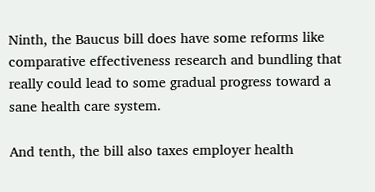Ninth, the Baucus bill does have some reforms like comparative effectiveness research and bundling that really could lead to some gradual progress toward a sane health care system.

And tenth, the bill also taxes employer health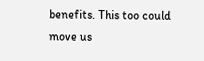benefits. This too could move us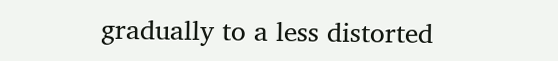gradually to a less distorted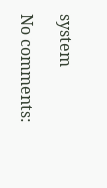system

No comments: